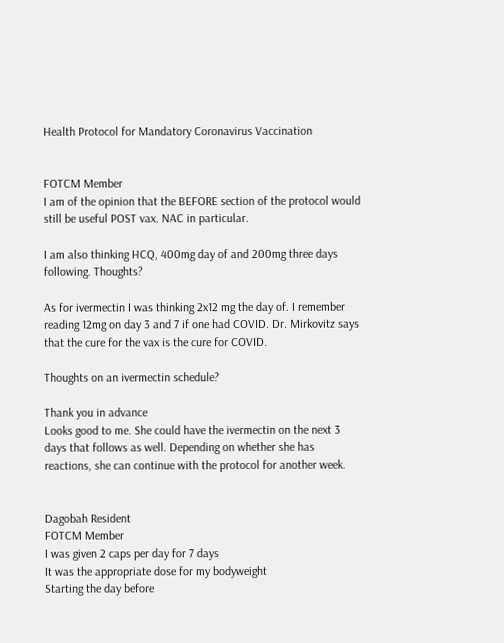Health Protocol for Mandatory Coronavirus Vaccination


FOTCM Member
I am of the opinion that the BEFORE section of the protocol would still be useful POST vax. NAC in particular.

I am also thinking HCQ, 400mg day of and 200mg three days following. Thoughts?

As for ivermectin I was thinking 2x12 mg the day of. I remember reading 12mg on day 3 and 7 if one had COVID. Dr. Mirkovitz says that the cure for the vax is the cure for COVID.

Thoughts on an ivermectin schedule?

Thank you in advance
Looks good to me. She could have the ivermectin on the next 3 days that follows as well. Depending on whether she has reactions, she can continue with the protocol for another week.


Dagobah Resident
FOTCM Member
I was given 2 caps per day for 7 days
It was the appropriate dose for my bodyweight
Starting the day before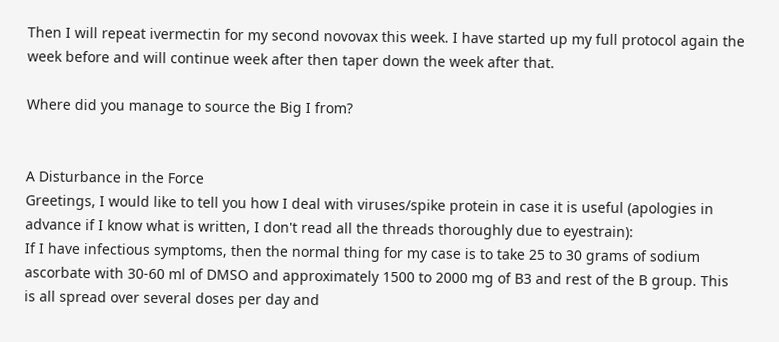Then I will repeat ivermectin for my second novovax this week. I have started up my full protocol again the week before and will continue week after then taper down the week after that.

Where did you manage to source the Big I from?


A Disturbance in the Force
Greetings, I would like to tell you how I deal with viruses/spike protein in case it is useful (apologies in advance if I know what is written, I don't read all the threads thoroughly due to eyestrain):
If I have infectious symptoms, then the normal thing for my case is to take 25 to 30 grams of sodium ascorbate with 30-60 ml of DMSO and approximately 1500 to 2000 mg of B3 and rest of the B group. This is all spread over several doses per day and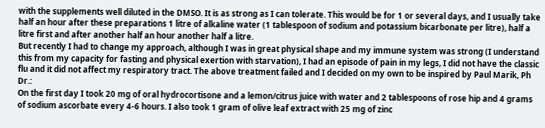with the supplements well diluted in the DMSO. It is as strong as I can tolerate. This would be for 1 or several days, and I usually take half an hour after these preparations 1 litre of alkaline water (1 tablespoon of sodium and potassium bicarbonate per litre), half a litre first and after another half an hour another half a litre.
But recently I had to change my approach, although I was in great physical shape and my immune system was strong (I understand this from my capacity for fasting and physical exertion with starvation), I had an episode of pain in my legs, I did not have the classic flu and it did not affect my respiratory tract. The above treatment failed and I decided on my own to be inspired by Paul Marik, Ph Dr.:
On the first day I took 20 mg of oral hydrocortisone and a lemon/citrus juice with water and 2 tablespoons of rose hip and 4 grams of sodium ascorbate every 4-6 hours. I also took 1 gram of olive leaf extract with 25 mg of zinc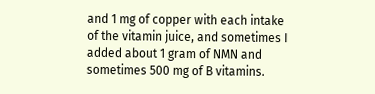and 1 mg of copper with each intake of the vitamin juice, and sometimes I added about 1 gram of NMN and sometimes 500 mg of B vitamins.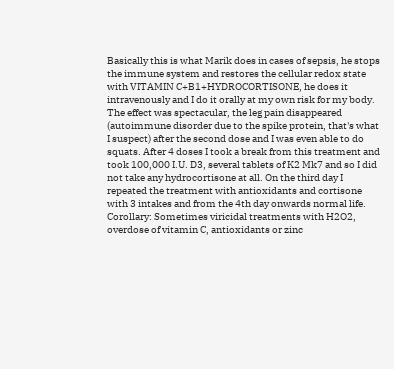Basically this is what Marik does in cases of sepsis, he stops the immune system and restores the cellular redox state with VITAMIN C+B1+HYDROCORTISONE, he does it intravenously and I do it orally at my own risk for my body. The effect was spectacular, the leg pain disappeared (autoimmune disorder due to the spike protein, that's what I suspect) after the second dose and I was even able to do squats. After 4 doses I took a break from this treatment and took 100,000 I.U. D3, several tablets of K2 Mk7 and so I did not take any hydrocortisone at all. On the third day I repeated the treatment with antioxidants and cortisone with 3 intakes and from the 4th day onwards normal life.
Corollary: Sometimes viricidal treatments with H2O2, overdose of vitamin C, antioxidants or zinc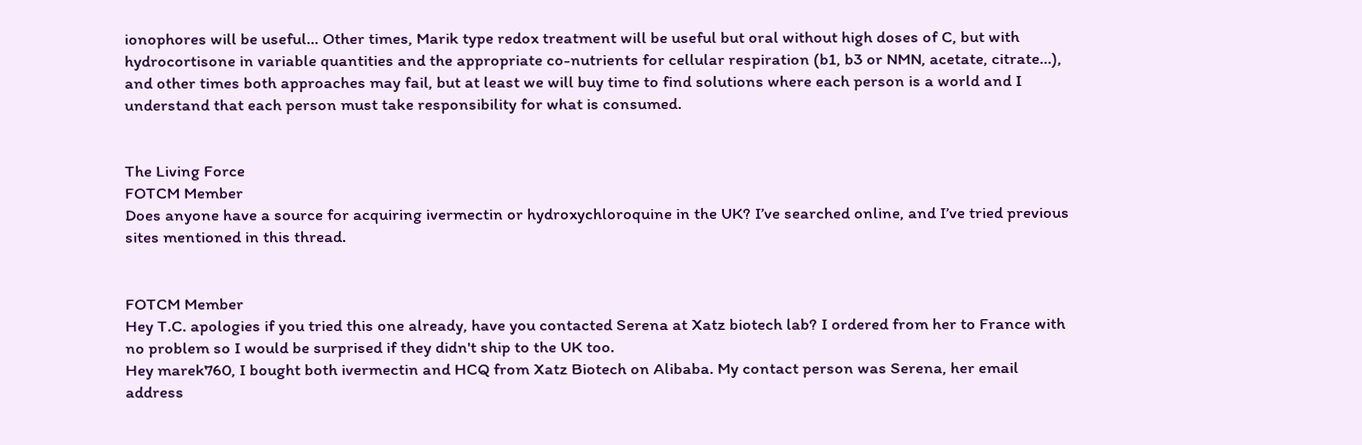ionophores will be useful... Other times, Marik type redox treatment will be useful but oral without high doses of C, but with hydrocortisone in variable quantities and the appropriate co-nutrients for cellular respiration (b1, b3 or NMN, acetate, citrate...), and other times both approaches may fail, but at least we will buy time to find solutions where each person is a world and I understand that each person must take responsibility for what is consumed.


The Living Force
FOTCM Member
Does anyone have a source for acquiring ivermectin or hydroxychloroquine in the UK? I’ve searched online, and I’ve tried previous sites mentioned in this thread.


FOTCM Member
Hey T.C. apologies if you tried this one already, have you contacted Serena at Xatz biotech lab? I ordered from her to France with no problem so I would be surprised if they didn't ship to the UK too.
Hey marek760, I bought both ivermectin and HCQ from Xatz Biotech on Alibaba. My contact person was Serena, her email address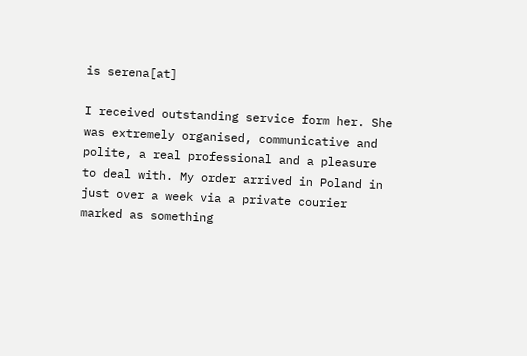is serena[at]

I received outstanding service form her. She was extremely organised, communicative and polite, a real professional and a pleasure to deal with. My order arrived in Poland in just over a week via a private courier marked as something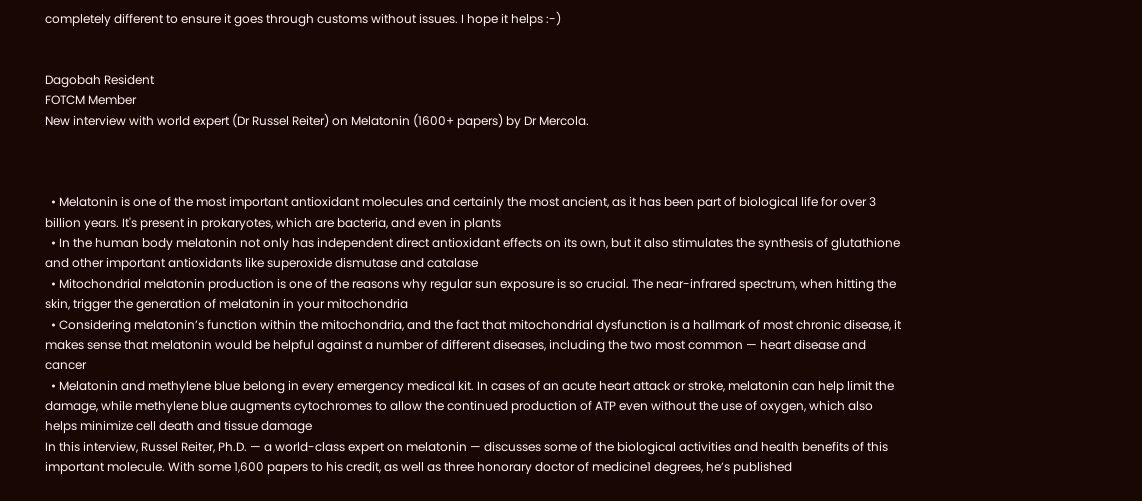completely different to ensure it goes through customs without issues. I hope it helps :-)


Dagobah Resident
FOTCM Member
New interview with world expert (Dr Russel Reiter) on Melatonin (1600+ papers) by Dr Mercola.



  • Melatonin is one of the most important antioxidant molecules and certainly the most ancient, as it has been part of biological life for over 3 billion years. It's present in prokaryotes, which are bacteria, and even in plants
  • In the human body melatonin not only has independent direct antioxidant effects on its own, but it also stimulates the synthesis of glutathione and other important antioxidants like superoxide dismutase and catalase
  • Mitochondrial melatonin production is one of the reasons why regular sun exposure is so crucial. The near-infrared spectrum, when hitting the skin, trigger the generation of melatonin in your mitochondria
  • Considering melatonin’s function within the mitochondria, and the fact that mitochondrial dysfunction is a hallmark of most chronic disease, it makes sense that melatonin would be helpful against a number of different diseases, including the two most common — heart disease and cancer
  • Melatonin and methylene blue belong in every emergency medical kit. In cases of an acute heart attack or stroke, melatonin can help limit the damage, while methylene blue augments cytochromes to allow the continued production of ATP even without the use of oxygen, which also helps minimize cell death and tissue damage
In this interview, Russel Reiter, Ph.D. — a world-class expert on melatonin — discusses some of the biological activities and health benefits of this important molecule. With some 1,600 papers to his credit, as well as three honorary doctor of medicine1 degrees, he’s published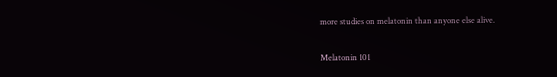more studies on melatonin than anyone else alive.

Melatonin 101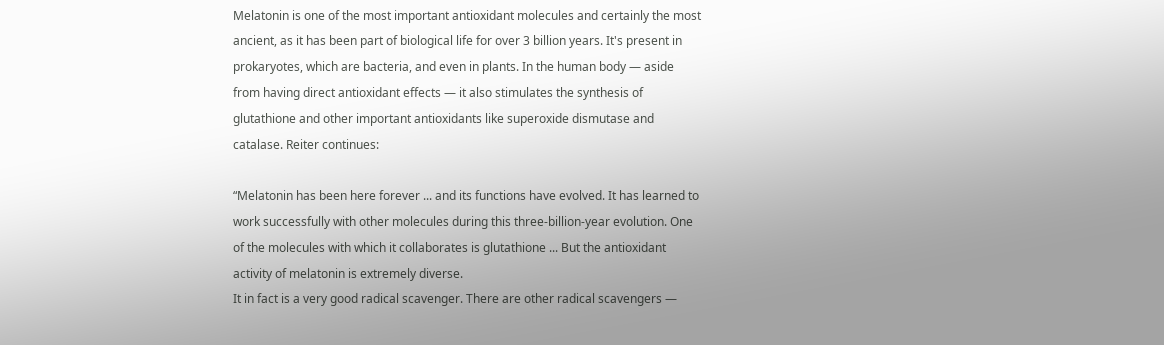Melatonin is one of the most important antioxidant molecules and certainly the most ancient, as it has been part of biological life for over 3 billion years. It's present in prokaryotes, which are bacteria, and even in plants. In the human body — aside from having direct antioxidant effects — it also stimulates the synthesis of glutathione and other important antioxidants like superoxide dismutase and catalase. Reiter continues:

“Melatonin has been here forever ... and its functions have evolved. It has learned to work successfully with other molecules during this three-billion-year evolution. One of the molecules with which it collaborates is glutathione ... But the antioxidant activity of melatonin is extremely diverse.
It in fact is a very good radical scavenger. There are other radical scavengers —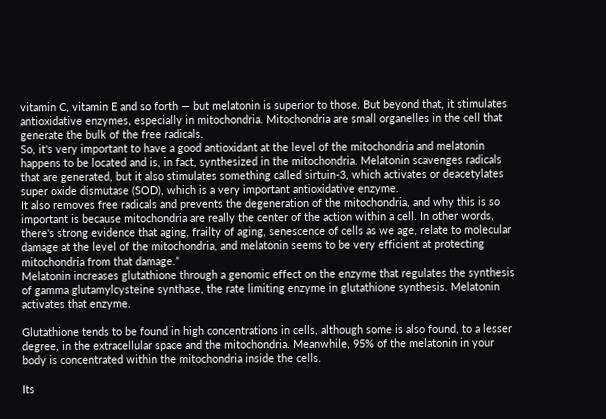vitamin C, vitamin E and so forth — but melatonin is superior to those. But beyond that, it stimulates antioxidative enzymes, especially in mitochondria. Mitochondria are small organelles in the cell that generate the bulk of the free radicals.
So, it's very important to have a good antioxidant at the level of the mitochondria and melatonin happens to be located and is, in fact, synthesized in the mitochondria. Melatonin scavenges radicals that are generated, but it also stimulates something called sirtuin-3, which activates or deacetylates super oxide dismutase (SOD), which is a very important antioxidative enzyme.
It also removes free radicals and prevents the degeneration of the mitochondria, and why this is so important is because mitochondria are really the center of the action within a cell. In other words, there's strong evidence that aging, frailty of aging, senescence of cells as we age, relate to molecular damage at the level of the mitochondria, and melatonin seems to be very efficient at protecting mitochondria from that damage.”
Melatonin increases glutathione through a genomic effect on the enzyme that regulates the synthesis of gamma glutamylcysteine synthase, the rate limiting enzyme in glutathione synthesis. Melatonin activates that enzyme.

Glutathione tends to be found in high concentrations in cells, although some is also found, to a lesser degree, in the extracellular space and the mitochondria. Meanwhile, 95% of the melatonin in your body is concentrated within the mitochondria inside the cells.

Its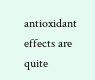antioxidant effects are quite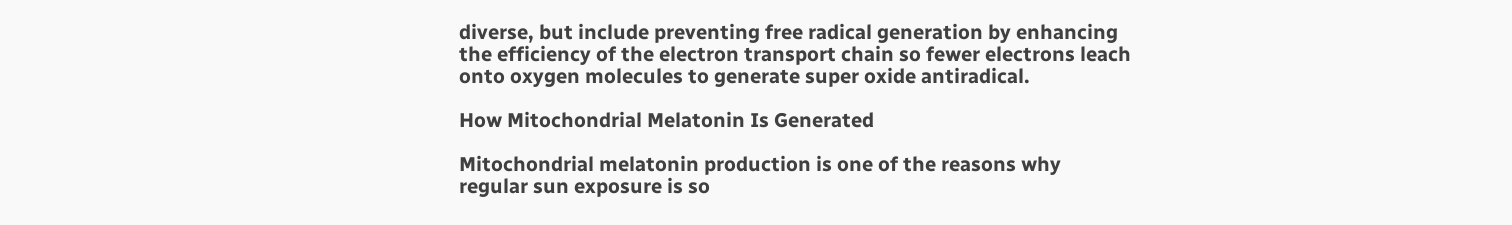diverse, but include preventing free radical generation by enhancing the efficiency of the electron transport chain so fewer electrons leach onto oxygen molecules to generate super oxide antiradical.

How Mitochondrial Melatonin Is Generated

Mitochondrial melatonin production is one of the reasons why regular sun exposure is so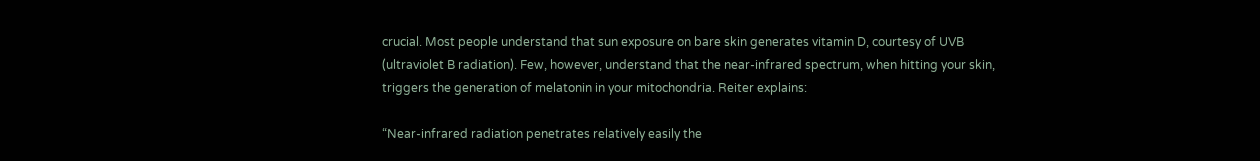crucial. Most people understand that sun exposure on bare skin generates vitamin D, courtesy of UVB (ultraviolet B radiation). Few, however, understand that the near-infrared spectrum, when hitting your skin, triggers the generation of melatonin in your mitochondria. Reiter explains:

“Near-infrared radiation penetrates relatively easily the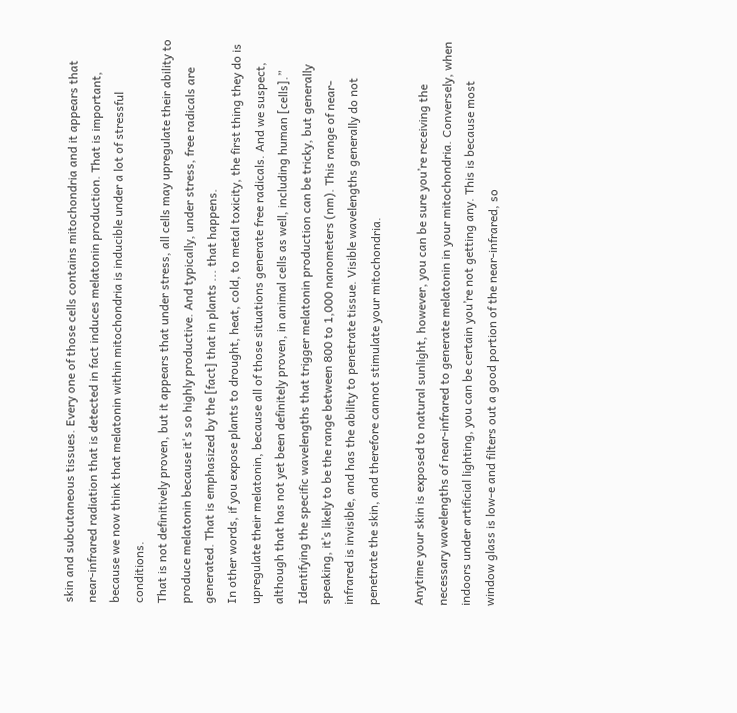skin and subcutaneous tissues. Every one of those cells contains mitochondria and it appears that near-infrared radiation that is detected in fact induces melatonin production. That is important, because we now think that melatonin within mitochondria is inducible under a lot of stressful conditions.
That is not definitively proven, but it appears that under stress, all cells may upregulate their ability to produce melatonin because it's so highly productive. And typically, under stress, free radicals are generated. That is emphasized by the [fact] that in plants ... that happens.
In other words, if you expose plants to drought, heat, cold, to metal toxicity, the first thing they do is upregulate their melatonin, because all of those situations generate free radicals. And we suspect, although that has not yet been definitely proven, in animal cells as well, including human [cells].”
Identifying the specific wavelengths that trigger melatonin production can be tricky, but generally speaking, it’s likely to be the range between 800 to 1,000 nanometers (nm). This range of near-infrared is invisible, and has the ability to penetrate tissue. Visible wavelengths generally do not penetrate the skin, and therefore cannot stimulate your mitochondria.

Anytime your skin is exposed to natural sunlight, however, you can be sure you’re receiving the necessary wavelengths of near-infrared to generate melatonin in your mitochondria. Conversely, when indoors under artificial lighting, you can be certain you’re not getting any. This is because most window glass is low-e and filters out a good portion of the near-infrared, so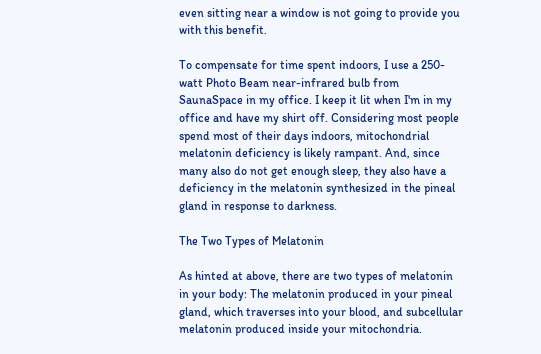even sitting near a window is not going to provide you with this benefit.

To compensate for time spent indoors, I use a 250-watt Photo Beam near-infrared bulb from SaunaSpace in my office. I keep it lit when I'm in my office and have my shirt off. Considering most people spend most of their days indoors, mitochondrial melatonin deficiency is likely rampant. And, since many also do not get enough sleep, they also have a deficiency in the melatonin synthesized in the pineal gland in response to darkness.

The Two Types of Melatonin

As hinted at above, there are two types of melatonin in your body: The melatonin produced in your pineal gland, which traverses into your blood, and subcellular melatonin produced inside your mitochondria.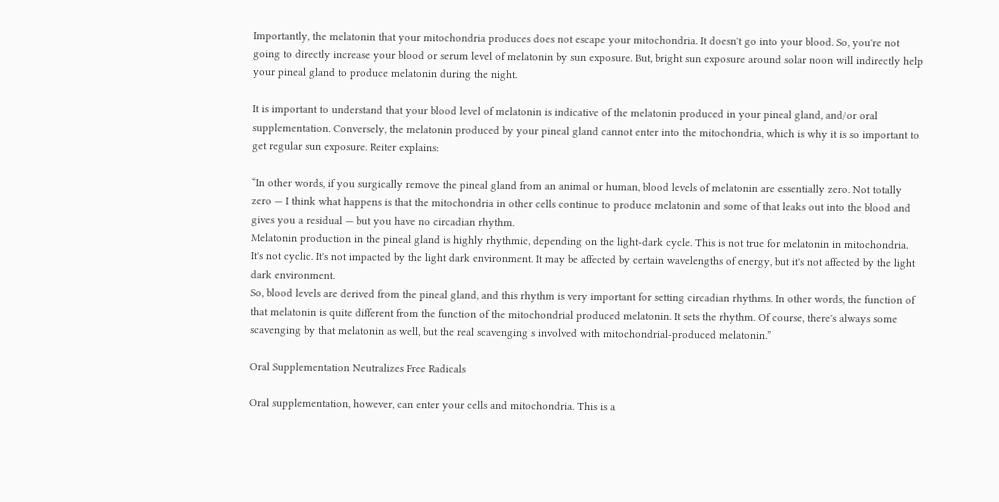Importantly, the melatonin that your mitochondria produces does not escape your mitochondria. It doesn't go into your blood. So, you're not going to directly increase your blood or serum level of melatonin by sun exposure. But, bright sun exposure around solar noon will indirectly help your pineal gland to produce melatonin during the night.

It is important to understand that your blood level of melatonin is indicative of the melatonin produced in your pineal gland, and/or oral supplementation. Conversely, the melatonin produced by your pineal gland cannot enter into the mitochondria, which is why it is so important to get regular sun exposure. Reiter explains:

“In other words, if you surgically remove the pineal gland from an animal or human, blood levels of melatonin are essentially zero. Not totally zero — I think what happens is that the mitochondria in other cells continue to produce melatonin and some of that leaks out into the blood and gives you a residual — but you have no circadian rhythm.
Melatonin production in the pineal gland is highly rhythmic, depending on the light-dark cycle. This is not true for melatonin in mitochondria. It's not cyclic. It's not impacted by the light dark environment. It may be affected by certain wavelengths of energy, but it's not affected by the light dark environment.
So, blood levels are derived from the pineal gland, and this rhythm is very important for setting circadian rhythms. In other words, the function of that melatonin is quite different from the function of the mitochondrial produced melatonin. It sets the rhythm. Of course, there's always some scavenging by that melatonin as well, but the real scavenging s involved with mitochondrial-produced melatonin.”

Oral Supplementation Neutralizes Free Radicals

Oral supplementation, however, can enter your cells and mitochondria. This is a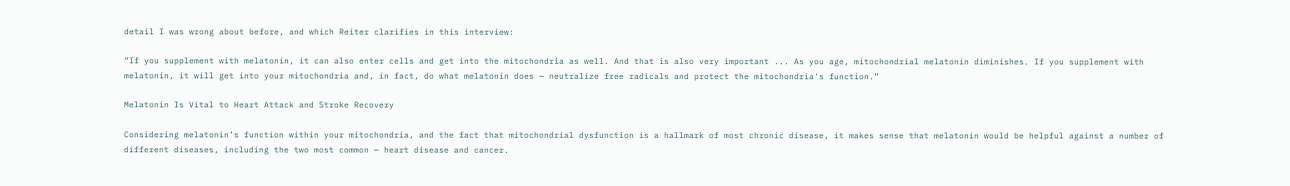detail I was wrong about before, and which Reiter clarifies in this interview:

“If you supplement with melatonin, it can also enter cells and get into the mitochondria as well. And that is also very important ... As you age, mitochondrial melatonin diminishes. If you supplement with melatonin, it will get into your mitochondria and, in fact, do what melatonin does — neutralize free radicals and protect the mitochondria's function.”

Melatonin Is Vital to Heart Attack and Stroke Recovery

Considering melatonin’s function within your mitochondria, and the fact that mitochondrial dysfunction is a hallmark of most chronic disease, it makes sense that melatonin would be helpful against a number of different diseases, including the two most common — heart disease and cancer.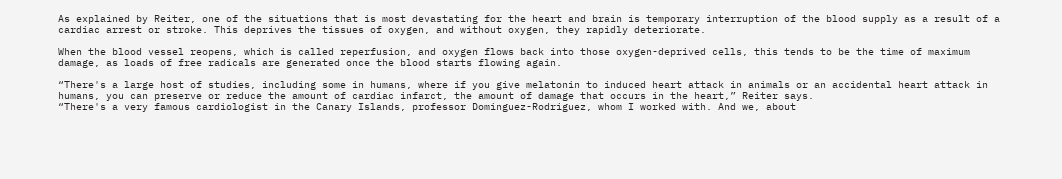As explained by Reiter, one of the situations that is most devastating for the heart and brain is temporary interruption of the blood supply as a result of a cardiac arrest or stroke. This deprives the tissues of oxygen, and without oxygen, they rapidly deteriorate.

When the blood vessel reopens, which is called reperfusion, and oxygen flows back into those oxygen-deprived cells, this tends to be the time of maximum damage, as loads of free radicals are generated once the blood starts flowing again.

“There's a large host of studies, including some in humans, where if you give melatonin to induced heart attack in animals or an accidental heart attack in humans, you can preserve or reduce the amount of cardiac infarct, the amount of damage that occurs in the heart,” Reiter says.
“There's a very famous cardiologist in the Canary Islands, professor Dominguez-Rodriguez, whom I worked with. And we, about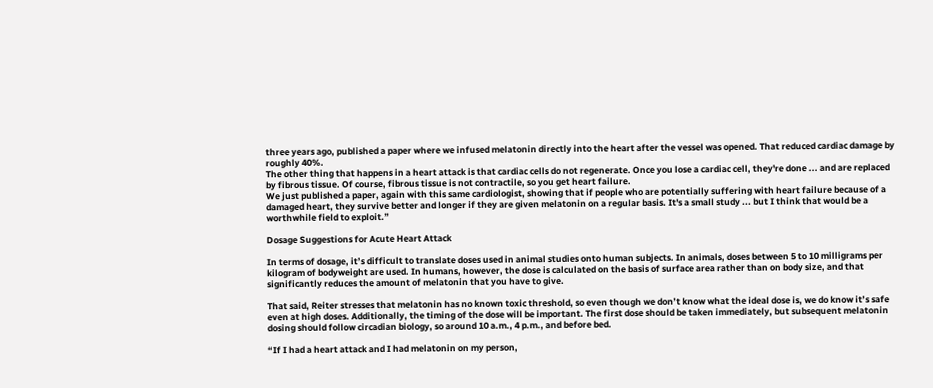three years ago, published a paper where we infused melatonin directly into the heart after the vessel was opened. That reduced cardiac damage by roughly 40%.
The other thing that happens in a heart attack is that cardiac cells do not regenerate. Once you lose a cardiac cell, they're done ... and are replaced by fibrous tissue. Of course, fibrous tissue is not contractile, so you get heart failure.
We just published a paper, again with this same cardiologist, showing that if people who are potentially suffering with heart failure because of a damaged heart, they survive better and longer if they are given melatonin on a regular basis. It's a small study ... but I think that would be a worthwhile field to exploit.”

Dosage Suggestions for Acute Heart Attack

In terms of dosage, it’s difficult to translate doses used in animal studies onto human subjects. In animals, doses between 5 to 10 milligrams per kilogram of bodyweight are used. In humans, however, the dose is calculated on the basis of surface area rather than on body size, and that significantly reduces the amount of melatonin that you have to give.

That said, Reiter stresses that melatonin has no known toxic threshold, so even though we don’t know what the ideal dose is, we do know it’s safe even at high doses. Additionally, the timing of the dose will be important. The first dose should be taken immediately, but subsequent melatonin dosing should follow circadian biology, so around 10 a.m., 4 p.m., and before bed.

“If I had a heart attack and I had melatonin on my person,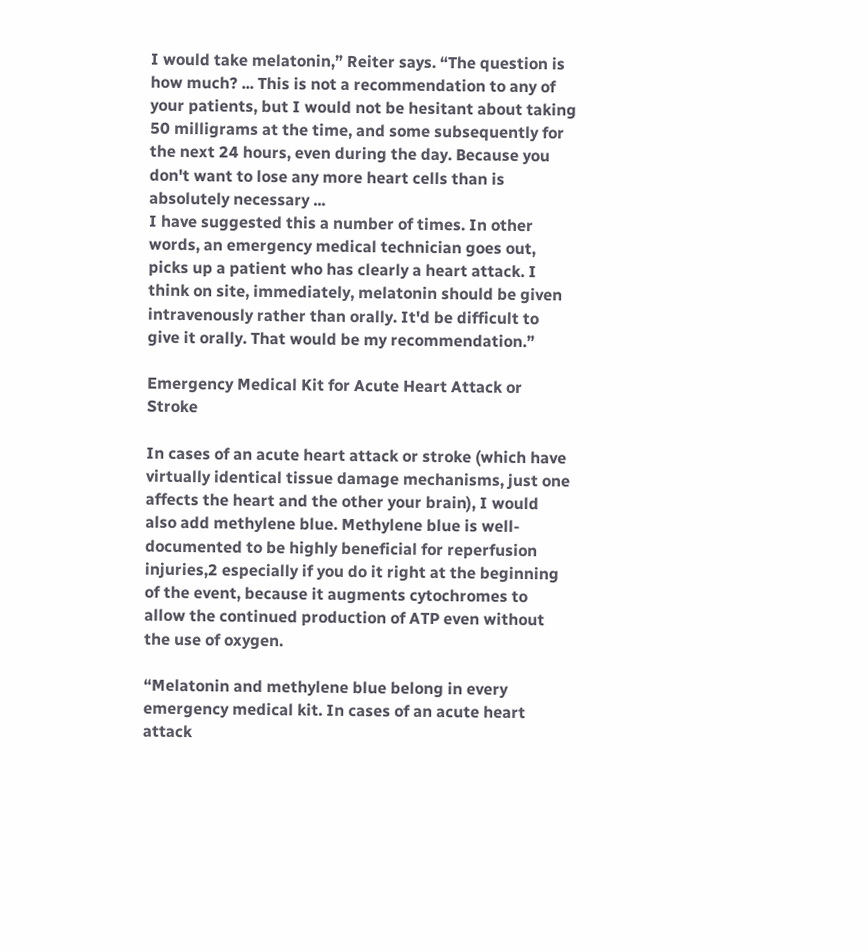I would take melatonin,” Reiter says. “The question is how much? ... This is not a recommendation to any of your patients, but I would not be hesitant about taking 50 milligrams at the time, and some subsequently for the next 24 hours, even during the day. Because you don't want to lose any more heart cells than is absolutely necessary ...
I have suggested this a number of times. In other words, an emergency medical technician goes out, picks up a patient who has clearly a heart attack. I think on site, immediately, melatonin should be given intravenously rather than orally. It'd be difficult to give it orally. That would be my recommendation.”

Emergency Medical Kit for Acute Heart Attack or Stroke

In cases of an acute heart attack or stroke (which have virtually identical tissue damage mechanisms, just one affects the heart and the other your brain), I would also add methylene blue. Methylene blue is well-documented to be highly beneficial for reperfusion injuries,2 especially if you do it right at the beginning of the event, because it augments cytochromes to allow the continued production of ATP even without the use of oxygen.

“Melatonin and methylene blue belong in every emergency medical kit. In cases of an acute heart attack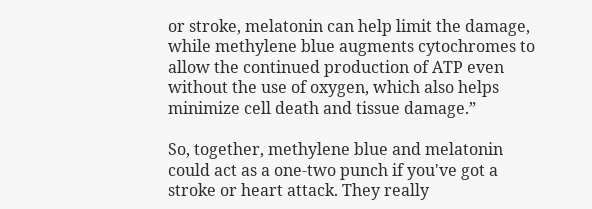or stroke, melatonin can help limit the damage, while methylene blue augments cytochromes to allow the continued production of ATP even without the use of oxygen, which also helps minimize cell death and tissue damage.”

So, together, methylene blue and melatonin could act as a one-two punch if you've got a stroke or heart attack. They really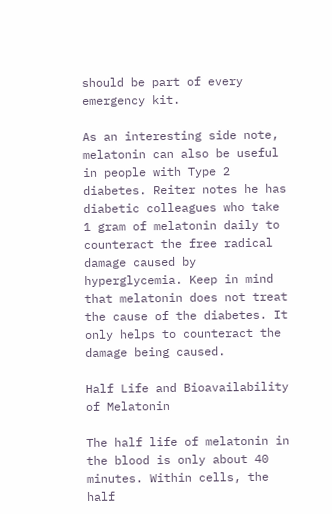should be part of every emergency kit.

As an interesting side note, melatonin can also be useful in people with Type 2 diabetes. Reiter notes he has diabetic colleagues who take 1 gram of melatonin daily to counteract the free radical damage caused by hyperglycemia. Keep in mind that melatonin does not treat the cause of the diabetes. It only helps to counteract the damage being caused.

Half Life and Bioavailability of Melatonin

The half life of melatonin in the blood is only about 40 minutes. Within cells, the half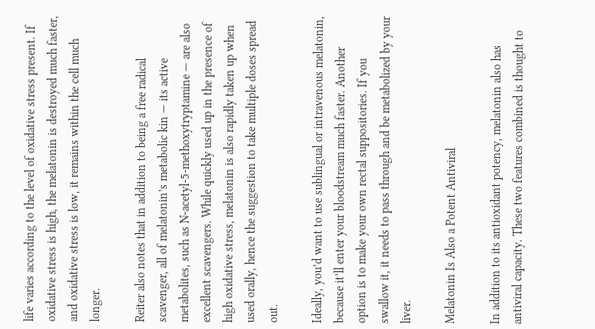life varies according to the level of oxidative stress present. If oxidative stress is high, the melatonin is destroyed much faster, and oxidative stress is low, it remains within the cell much longer.

Reiter also notes that in addition to being a free radical scavenger, all of melatonin’s metabolic kin — its active metabolites, such as N-acetyl-5-methoxytryptamine — are also excellent scavengers. While quickly used up in the presence of high oxidative stress, melatonin is also rapidly taken up when used orally, hence the suggestion to take multiple doses spread out.

Ideally, you’d want to use sublingual or intravenous melatonin, because it’ll enter your bloodstream much faster. Another option is to make your own rectal suppositories. If you swallow it, it needs to pass through and be metabolized by your liver.

Melatonin Is Also a Potent Antiviral

In addition to its antioxidant potency, melatonin also has antiviral capacity. These two features combined is thought to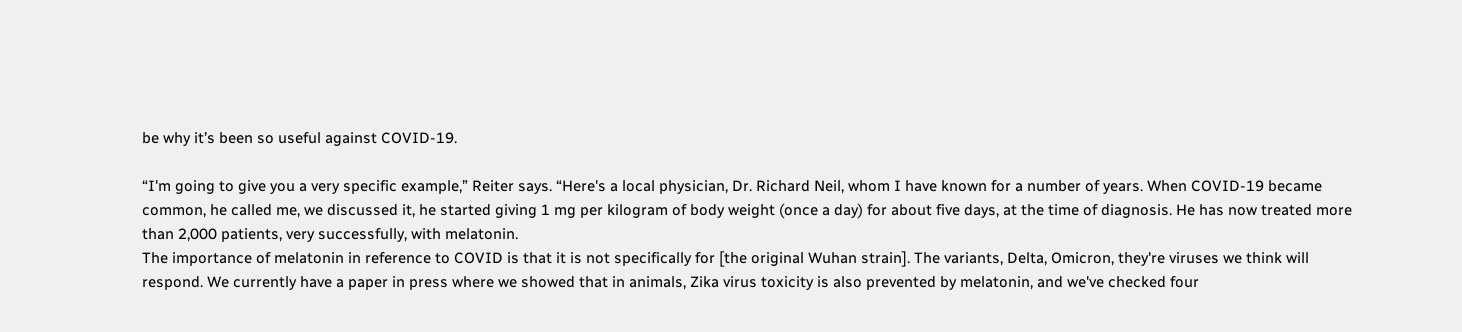be why it’s been so useful against COVID-19.

“I'm going to give you a very specific example,” Reiter says. “Here's a local physician, Dr. Richard Neil, whom I have known for a number of years. When COVID-19 became common, he called me, we discussed it, he started giving 1 mg per kilogram of body weight (once a day) for about five days, at the time of diagnosis. He has now treated more than 2,000 patients, very successfully, with melatonin.
The importance of melatonin in reference to COVID is that it is not specifically for [the original Wuhan strain]. The variants, Delta, Omicron, they're viruses we think will respond. We currently have a paper in press where we showed that in animals, Zika virus toxicity is also prevented by melatonin, and we've checked four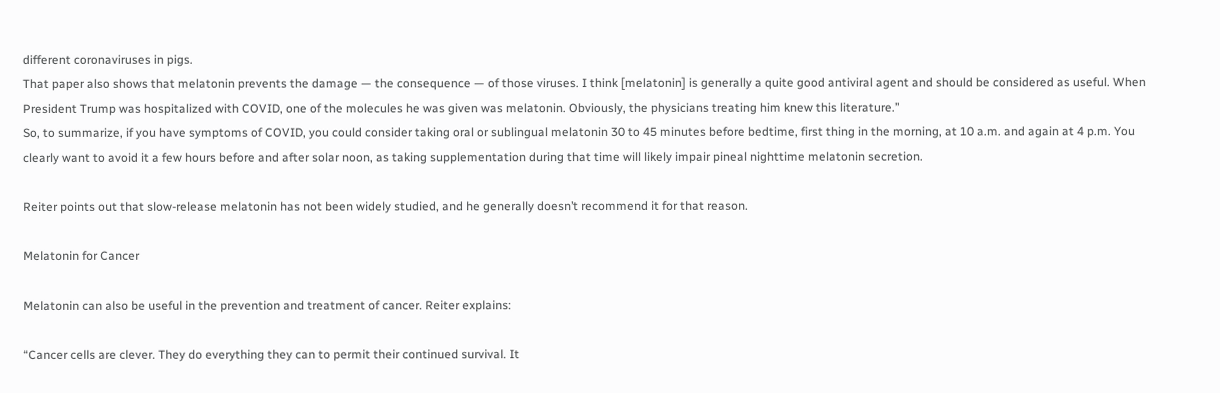different coronaviruses in pigs.
That paper also shows that melatonin prevents the damage — the consequence — of those viruses. I think [melatonin] is generally a quite good antiviral agent and should be considered as useful. When President Trump was hospitalized with COVID, one of the molecules he was given was melatonin. Obviously, the physicians treating him knew this literature.”
So, to summarize, if you have symptoms of COVID, you could consider taking oral or sublingual melatonin 30 to 45 minutes before bedtime, first thing in the morning, at 10 a.m. and again at 4 p.m. You clearly want to avoid it a few hours before and after solar noon, as taking supplementation during that time will likely impair pineal nighttime melatonin secretion.

Reiter points out that slow-release melatonin has not been widely studied, and he generally doesn’t recommend it for that reason.

Melatonin for Cancer

Melatonin can also be useful in the prevention and treatment of cancer. Reiter explains:

“Cancer cells are clever. They do everything they can to permit their continued survival. It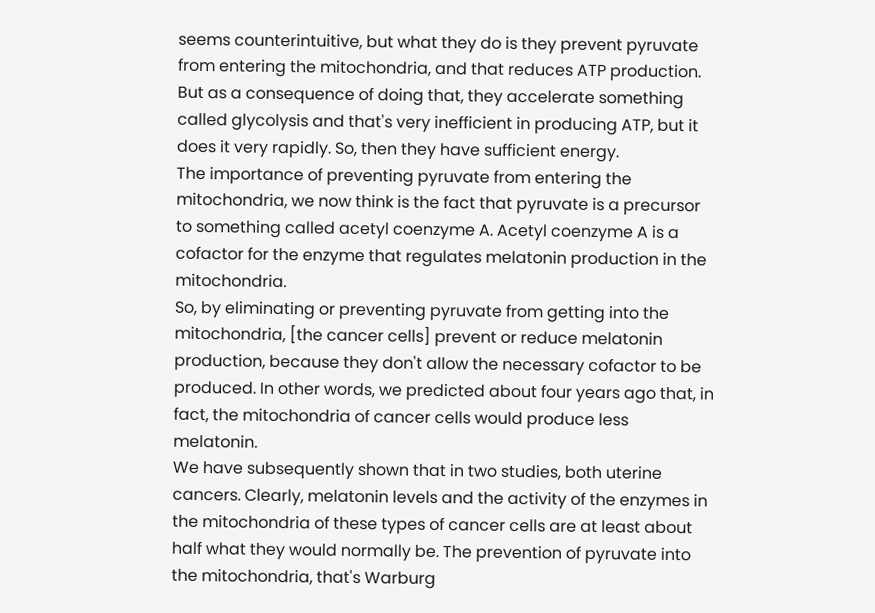seems counterintuitive, but what they do is they prevent pyruvate from entering the mitochondria, and that reduces ATP production. But as a consequence of doing that, they accelerate something called glycolysis and that's very inefficient in producing ATP, but it does it very rapidly. So, then they have sufficient energy.
The importance of preventing pyruvate from entering the mitochondria, we now think is the fact that pyruvate is a precursor to something called acetyl coenzyme A. Acetyl coenzyme A is a cofactor for the enzyme that regulates melatonin production in the mitochondria.
So, by eliminating or preventing pyruvate from getting into the mitochondria, [the cancer cells] prevent or reduce melatonin production, because they don't allow the necessary cofactor to be produced. In other words, we predicted about four years ago that, in fact, the mitochondria of cancer cells would produce less melatonin.
We have subsequently shown that in two studies, both uterine cancers. Clearly, melatonin levels and the activity of the enzymes in the mitochondria of these types of cancer cells are at least about half what they would normally be. The prevention of pyruvate into the mitochondria, that's Warburg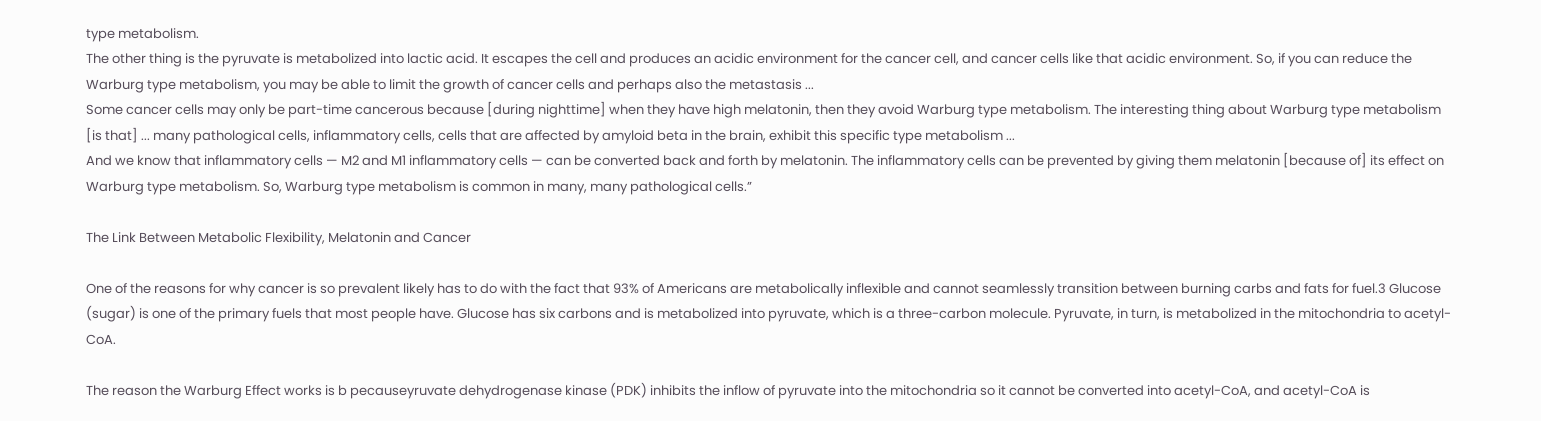type metabolism.
The other thing is the pyruvate is metabolized into lactic acid. It escapes the cell and produces an acidic environment for the cancer cell, and cancer cells like that acidic environment. So, if you can reduce the Warburg type metabolism, you may be able to limit the growth of cancer cells and perhaps also the metastasis ...
Some cancer cells may only be part-time cancerous because [during nighttime] when they have high melatonin, then they avoid Warburg type metabolism. The interesting thing about Warburg type metabolism [is that] ... many pathological cells, inflammatory cells, cells that are affected by amyloid beta in the brain, exhibit this specific type metabolism ...
And we know that inflammatory cells — M2 and M1 inflammatory cells — can be converted back and forth by melatonin. The inflammatory cells can be prevented by giving them melatonin [because of] its effect on Warburg type metabolism. So, Warburg type metabolism is common in many, many pathological cells.”

The Link Between Metabolic Flexibility, Melatonin and Cancer

One of the reasons for why cancer is so prevalent likely has to do with the fact that 93% of Americans are metabolically inflexible and cannot seamlessly transition between burning carbs and fats for fuel.3 Glucose (sugar) is one of the primary fuels that most people have. Glucose has six carbons and is metabolized into pyruvate, which is a three-carbon molecule. Pyruvate, in turn, is metabolized in the mitochondria to acetyl-CoA.

The reason the Warburg Effect works is b pecauseyruvate dehydrogenase kinase (PDK) inhibits the inflow of pyruvate into the mitochondria so it cannot be converted into acetyl-CoA, and acetyl-CoA is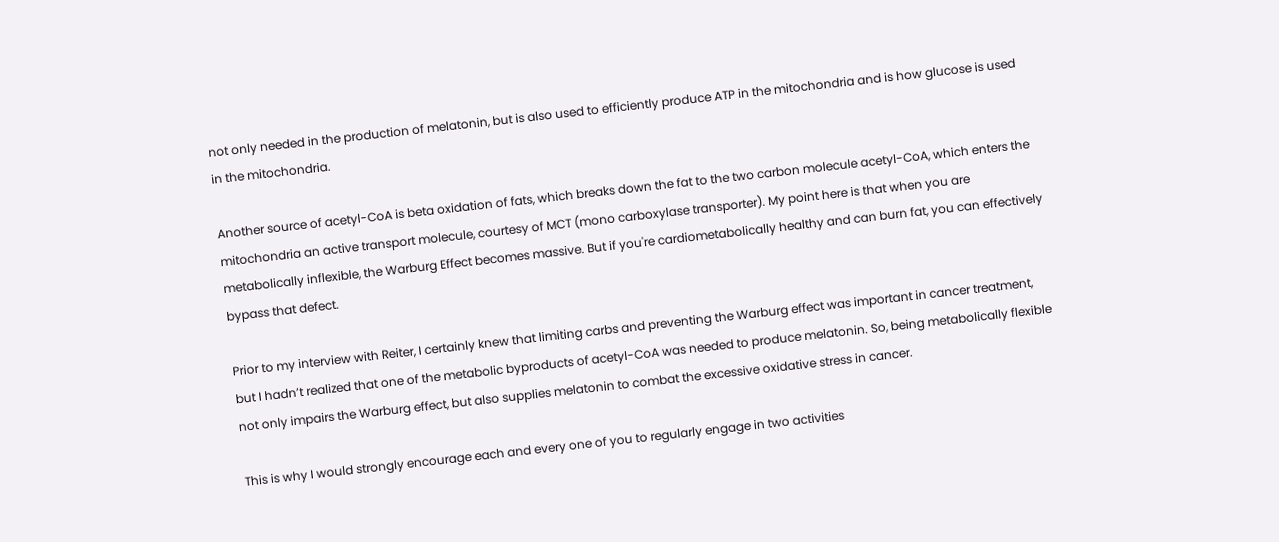not only needed in the production of melatonin, but is also used to efficiently produce ATP in the mitochondria and is how glucose is used in the mitochondria.

Another source of acetyl-CoA is beta oxidation of fats, which breaks down the fat to the two carbon molecule acetyl-CoA, which enters the mitochondria an active transport molecule, courtesy of MCT (mono carboxylase transporter). My point here is that when you are metabolically inflexible, the Warburg Effect becomes massive. But if you're cardiometabolically healthy and can burn fat, you can effectively bypass that defect.

Prior to my interview with Reiter, I certainly knew that limiting carbs and preventing the Warburg effect was important in cancer treatment, but I hadn’t realized that one of the metabolic byproducts of acetyl-CoA was needed to produce melatonin. So, being metabolically flexible not only impairs the Warburg effect, but also supplies melatonin to combat the excessive oxidative stress in cancer.

This is why I would strongly encourage each and every one of you to regularly engage in two activities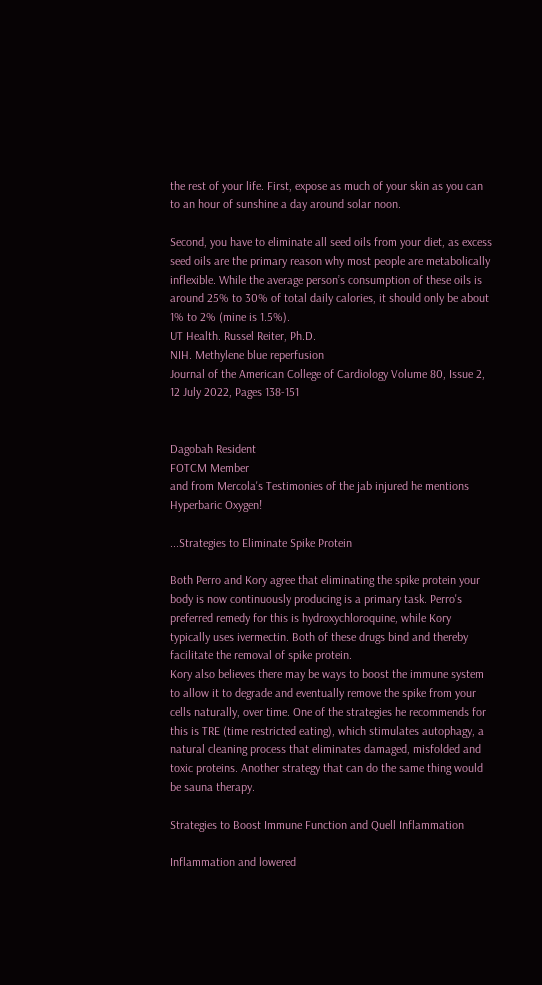the rest of your life. First, expose as much of your skin as you can to an hour of sunshine a day around solar noon.

Second, you have to eliminate all seed oils from your diet, as excess seed oils are the primary reason why most people are metabolically inflexible. While the average person’s consumption of these oils is around 25% to 30% of total daily calories, it should only be about 1% to 2% (mine is 1.5%).
UT Health. Russel Reiter, Ph.D.
NIH. Methylene blue reperfusion
Journal of the American College of Cardiology Volume 80, Issue 2, 12 July 2022, Pages 138-151


Dagobah Resident
FOTCM Member
and from Mercola's Testimonies of the jab injured he mentions Hyperbaric Oxygen!

...Strategies to Eliminate Spike Protein

Both Perro and Kory agree that eliminating the spike protein your body is now continuously producing is a primary task. Perro's preferred remedy for this is hydroxychloroquine, while Kory typically uses ivermectin. Both of these drugs bind and thereby facilitate the removal of spike protein.
Kory also believes there may be ways to boost the immune system to allow it to degrade and eventually remove the spike from your cells naturally, over time. One of the strategies he recommends for this is TRE (time restricted eating), which stimulates autophagy, a natural cleaning process that eliminates damaged, misfolded and toxic proteins. Another strategy that can do the same thing would be sauna therapy.

Strategies to Boost Immune Function and Quell Inflammation

Inflammation and lowered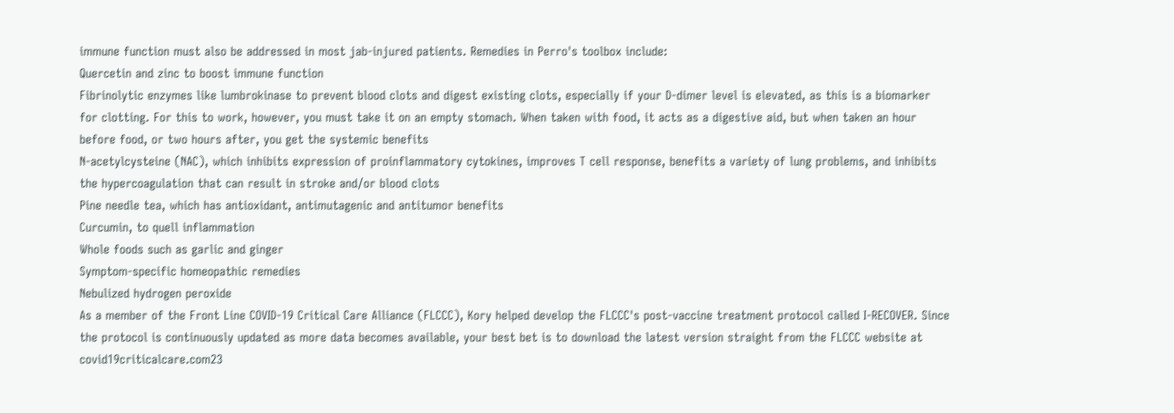immune function must also be addressed in most jab-injured patients. Remedies in Perro's toolbox include:
Quercetin and zinc to boost immune function
Fibrinolytic enzymes like lumbrokinase to prevent blood clots and digest existing clots, especially if your D-dimer level is elevated, as this is a biomarker for clotting. For this to work, however, you must take it on an empty stomach. When taken with food, it acts as a digestive aid, but when taken an hour before food, or two hours after, you get the systemic benefits
N-acetylcysteine (NAC), which inhibits expression of proinflammatory cytokines, improves T cell response, benefits a variety of lung problems, and inhibits the hypercoagulation that can result in stroke and/or blood clots
Pine needle tea, which has antioxidant, antimutagenic and antitumor benefits
Curcumin, to quell inflammation
Whole foods such as garlic and ginger
Symptom-specific homeopathic remedies
Nebulized hydrogen peroxide
As a member of the Front Line COVID-19 Critical Care Alliance (FLCCC), Kory helped develop the FLCCC's post-vaccine treatment protocol called I-RECOVER. Since the protocol is continuously updated as more data becomes available, your best bet is to download the latest version straight from the FLCCC website at covid19criticalcare.com23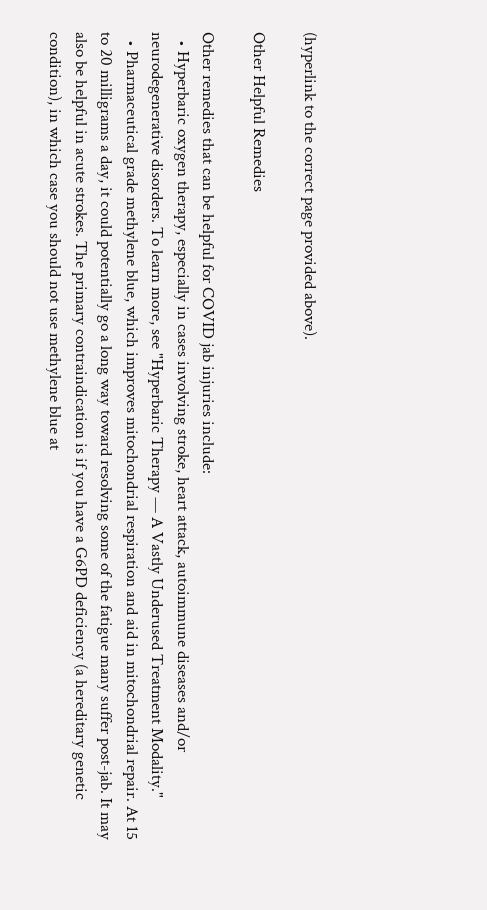(hyperlink to the correct page provided above).

Other Helpful Remedies

Other remedies that can be helpful for COVID jab injuries include:
  • Hyperbaric oxygen therapy, especially in cases involving stroke, heart attack, autoimmune diseases and/or neurodegenerative disorders. To learn more, see "Hyperbaric Therapy — A Vastly Underused Treatment Modality."
  • Pharmaceutical grade methylene blue, which improves mitochondrial respiration and aid in mitochondrial repair. At 15 to 20 milligrams a day, it could potentially go a long way toward resolving some of the fatigue many suffer post-jab. It may also be helpful in acute strokes. The primary contraindication is if you have a G6PD deficiency (a hereditary genetic condition), in which case you should not use methylene blue at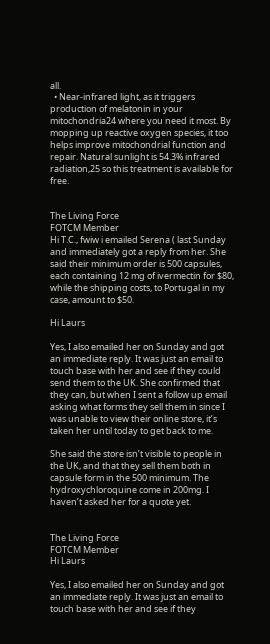all.
  • Near-infrared light, as it triggers production of melatonin in your mitochondria24 where you need it most. By mopping up reactive oxygen species, it too helps improve mitochondrial function and repair. Natural sunlight is 54.3% infrared radiation,25 so this treatment is available for free.


The Living Force
FOTCM Member
Hi T.C., fwiw i emailed Serena ( last Sunday and immediately got a reply from her. She said their minimum order is 500 capsules, each containing 12 mg of ivermectin for $80, while the shipping costs, to Portugal in my case, amount to $50.

Hi Laurs

Yes, I also emailed her on Sunday and got an immediate reply. It was just an email to touch base with her and see if they could send them to the UK. She confirmed that they can, but when I sent a follow up email asking what forms they sell them in since I was unable to view their online store, it’s taken her until today to get back to me.

She said the store isn’t visible to people in the UK, and that they sell them both in capsule form in the 500 minimum. The hydroxychloroquine come in 200mg. I haven’t asked her for a quote yet.


The Living Force
FOTCM Member
Hi Laurs

Yes, I also emailed her on Sunday and got an immediate reply. It was just an email to touch base with her and see if they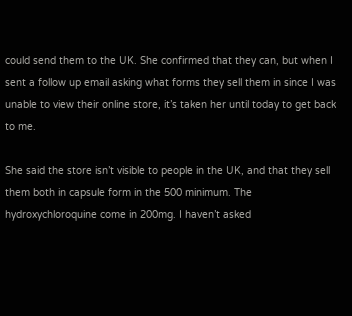could send them to the UK. She confirmed that they can, but when I sent a follow up email asking what forms they sell them in since I was unable to view their online store, it’s taken her until today to get back to me.

She said the store isn’t visible to people in the UK, and that they sell them both in capsule form in the 500 minimum. The hydroxychloroquine come in 200mg. I haven’t asked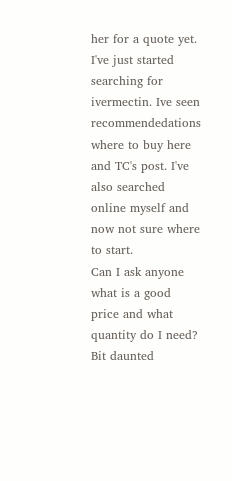her for a quote yet.
I've just started searching for ivermectin. Ive seen recommendedations where to buy here and TC's post. I've also searched online myself and now not sure where to start.
Can I ask anyone what is a good price and what quantity do I need? Bit daunted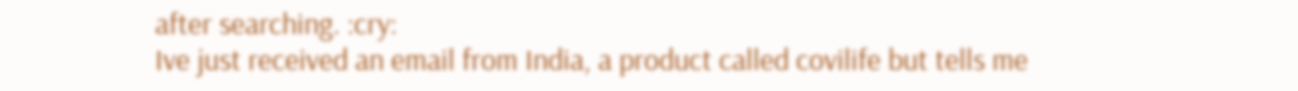after searching. :cry:
Ive just received an email from India, a product called covilife but tells me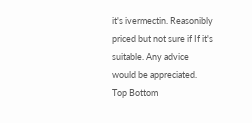it's ivermectin. Reasonibly priced but not sure if If it's suitable. Any advice would be appreciated.
Top Bottom